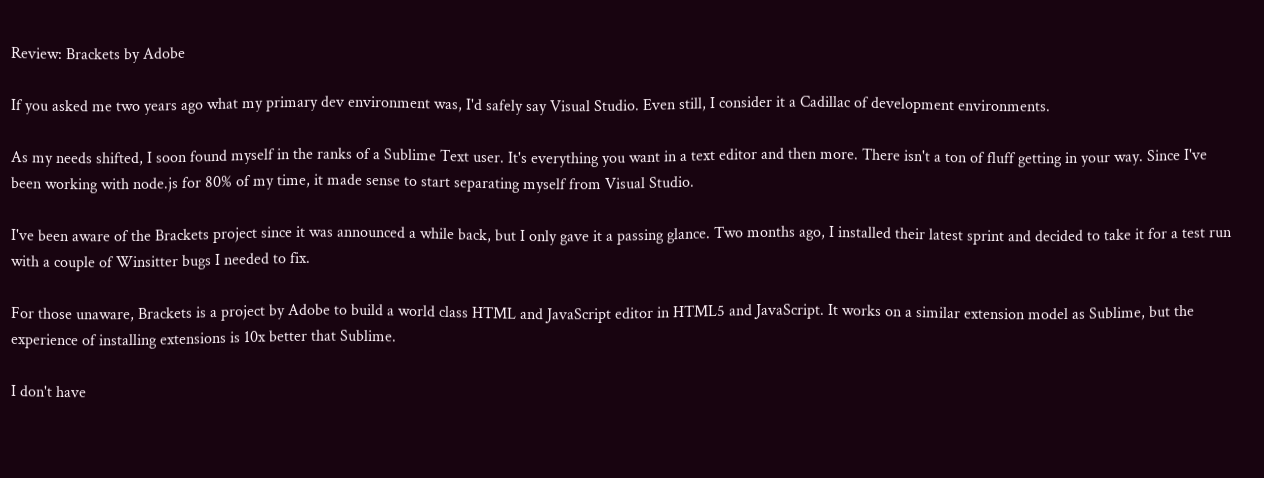Review: Brackets by Adobe

If you asked me two years ago what my primary dev environment was, I'd safely say Visual Studio. Even still, I consider it a Cadillac of development environments.

As my needs shifted, I soon found myself in the ranks of a Sublime Text user. It's everything you want in a text editor and then more. There isn't a ton of fluff getting in your way. Since I've been working with node.js for 80% of my time, it made sense to start separating myself from Visual Studio.

I've been aware of the Brackets project since it was announced a while back, but I only gave it a passing glance. Two months ago, I installed their latest sprint and decided to take it for a test run with a couple of Winsitter bugs I needed to fix.

For those unaware, Brackets is a project by Adobe to build a world class HTML and JavaScript editor in HTML5 and JavaScript. It works on a similar extension model as Sublime, but the experience of installing extensions is 10x better that Sublime.

I don't have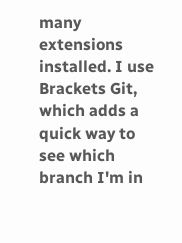many extensions installed. I use Brackets Git, which adds a quick way to see which branch I'm in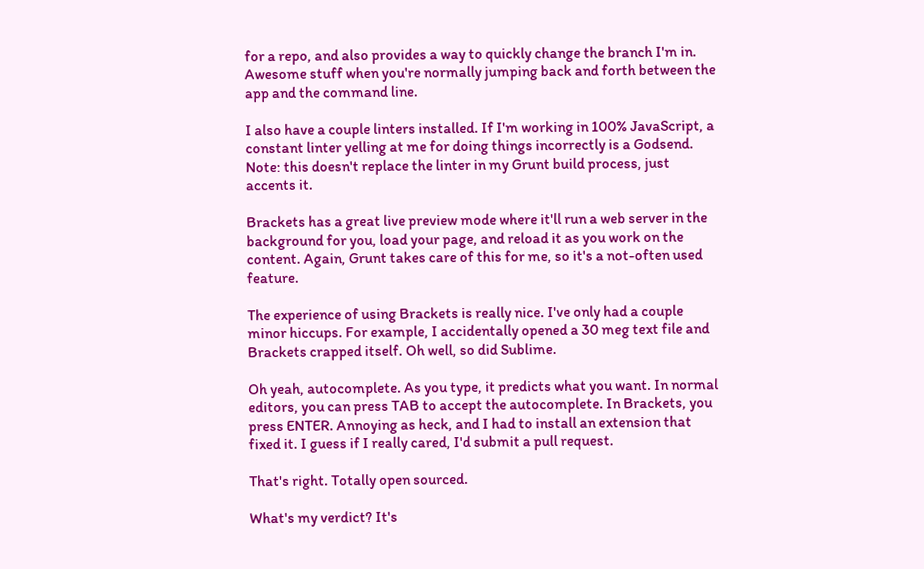for a repo, and also provides a way to quickly change the branch I'm in. Awesome stuff when you're normally jumping back and forth between the app and the command line.

I also have a couple linters installed. If I'm working in 100% JavaScript, a constant linter yelling at me for doing things incorrectly is a Godsend. Note: this doesn't replace the linter in my Grunt build process, just accents it.

Brackets has a great live preview mode where it'll run a web server in the background for you, load your page, and reload it as you work on the content. Again, Grunt takes care of this for me, so it's a not-often used feature.

The experience of using Brackets is really nice. I've only had a couple minor hiccups. For example, I accidentally opened a 30 meg text file and Brackets crapped itself. Oh well, so did Sublime.

Oh yeah, autocomplete. As you type, it predicts what you want. In normal editors, you can press TAB to accept the autocomplete. In Brackets, you press ENTER. Annoying as heck, and I had to install an extension that fixed it. I guess if I really cared, I'd submit a pull request.

That's right. Totally open sourced.

What's my verdict? It's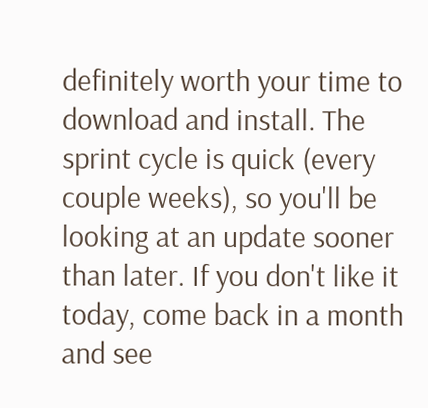definitely worth your time to download and install. The sprint cycle is quick (every couple weeks), so you'll be looking at an update sooner than later. If you don't like it today, come back in a month and see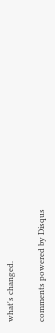what's changed.

comments powered by Disqus